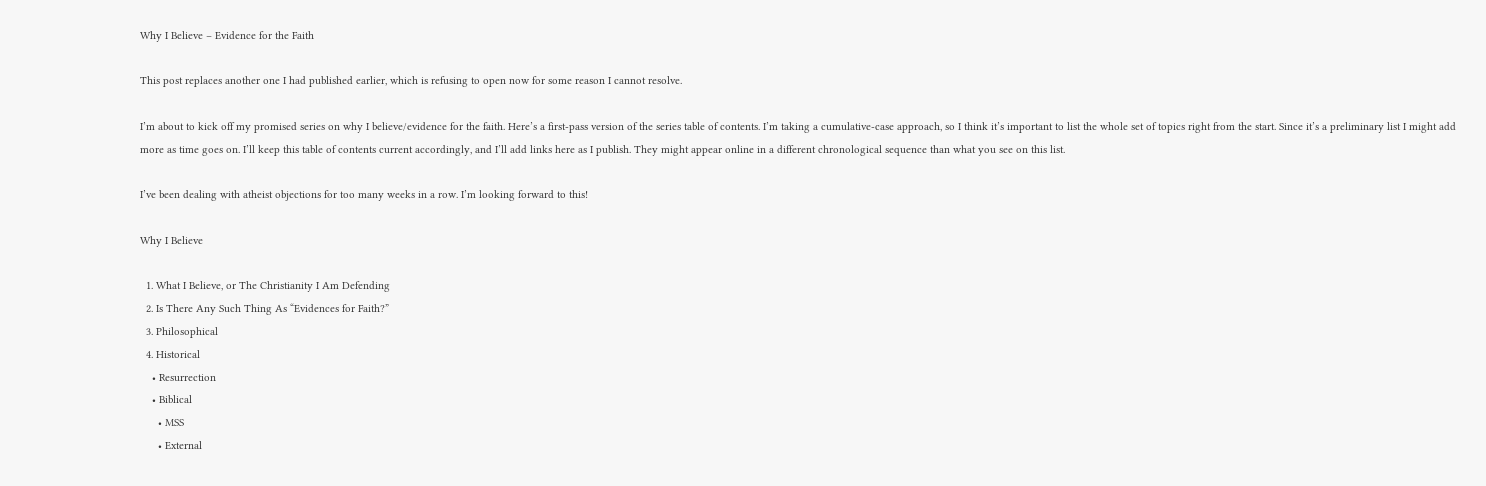Why I Believe – Evidence for the Faith

This post replaces another one I had published earlier, which is refusing to open now for some reason I cannot resolve.

I’m about to kick off my promised series on why I believe/evidence for the faith. Here’s a first-pass version of the series table of contents. I’m taking a cumulative-case approach, so I think it’s important to list the whole set of topics right from the start. Since it’s a preliminary list I might add more as time goes on. I’ll keep this table of contents current accordingly, and I’ll add links here as I publish. They might appear online in a different chronological sequence than what you see on this list.

I’ve been dealing with atheist objections for too many weeks in a row. I’m looking forward to this!

Why I Believe

  1. What I Believe, or The Christianity I Am Defending
  2. Is There Any Such Thing As “Evidences for Faith?”
  3. Philosophical
  4. Historical
    • Resurrection
    • Biblical
      • MSS
      • External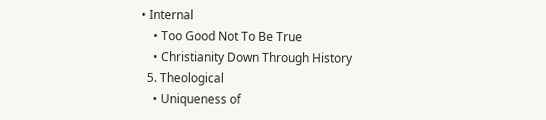• Internal
    • Too Good Not To Be True
    • Christianity Down Through History
  5. Theological
    • Uniqueness of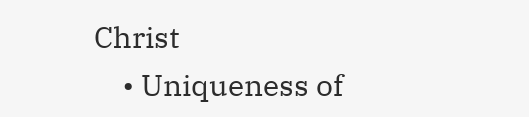Christ
    • Uniqueness of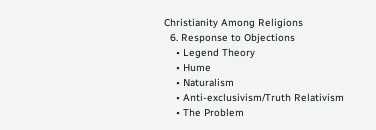Christianity Among Religions
  6. Response to Objections
    • Legend Theory
    • Hume
    • Naturalism
    • Anti-exclusivism/Truth Relativism
    • The Problem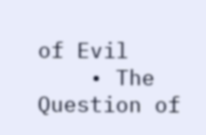of Evil
    • The Question of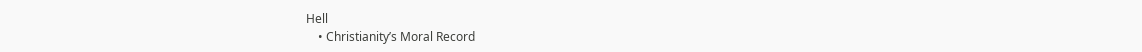Hell
    • Christianity’s Moral Record